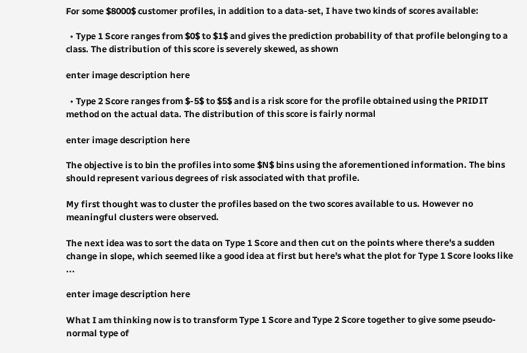For some $8000$ customer profiles, in addition to a data-set, I have two kinds of scores available:

  • Type 1 Score ranges from $0$ to $1$ and gives the prediction probability of that profile belonging to a class. The distribution of this score is severely skewed, as shown

enter image description here

  • Type 2 Score ranges from $-5$ to $5$ and is a risk score for the profile obtained using the PRIDIT method on the actual data. The distribution of this score is fairly normal

enter image description here

The objective is to bin the profiles into some $N$ bins using the aforementioned information. The bins should represent various degrees of risk associated with that profile.

My first thought was to cluster the profiles based on the two scores available to us. However no meaningful clusters were observed.

The next idea was to sort the data on Type 1 Score and then cut on the points where there's a sudden change in slope, which seemed like a good idea at first but here's what the plot for Type 1 Score looks like ...

enter image description here

What I am thinking now is to transform Type 1 Score and Type 2 Score together to give some pseudo-normal type of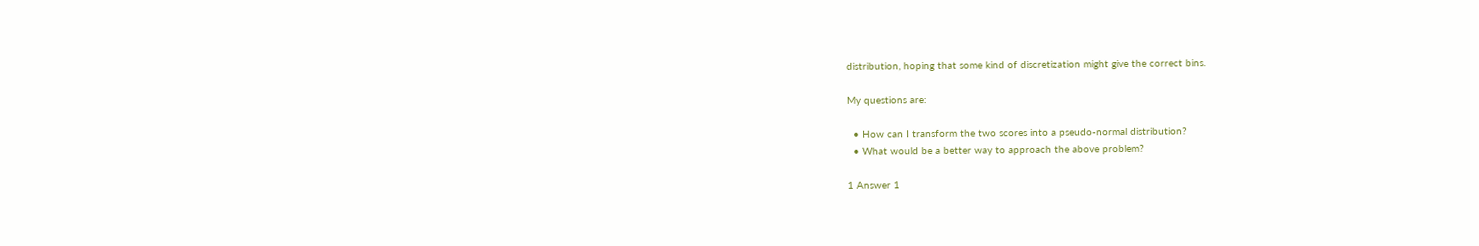distribution, hoping that some kind of discretization might give the correct bins.

My questions are:

  • How can I transform the two scores into a pseudo-normal distribution?
  • What would be a better way to approach the above problem?

1 Answer 1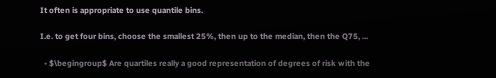It often is appropriate to use quantile bins.

I.e. to get four bins, choose the smallest 25%, then up to the median, then the Q75, ...

  • $\begingroup$ Are quartiles really a good representation of degrees of risk with the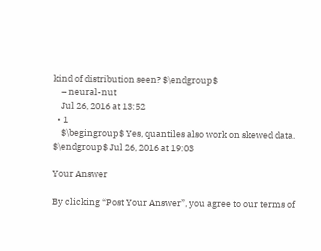kind of distribution seen? $\endgroup$
    – neural-nut
    Jul 26, 2016 at 13:52
  • 1
    $\begingroup$ Yes, quantiles also work on skewed data. $\endgroup$ Jul 26, 2016 at 19:03

Your Answer

By clicking “Post Your Answer”, you agree to our terms of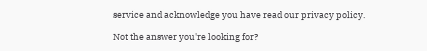service and acknowledge you have read our privacy policy.

Not the answer you're looking for?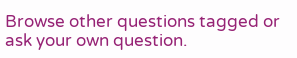Browse other questions tagged or ask your own question.